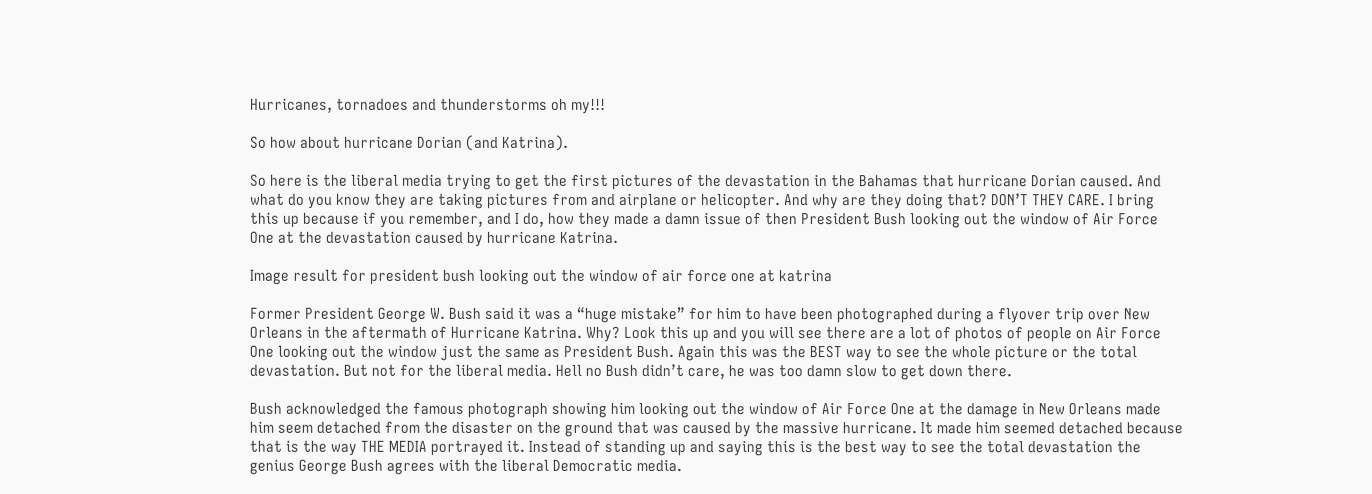Hurricanes, tornadoes and thunderstorms oh my!!!

So how about hurricane Dorian (and Katrina).

So here is the liberal media trying to get the first pictures of the devastation in the Bahamas that hurricane Dorian caused. And what do you know they are taking pictures from and airplane or helicopter. And why are they doing that? DON’T THEY CARE. I bring this up because if you remember, and I do, how they made a damn issue of then President Bush looking out the window of Air Force One at the devastation caused by hurricane Katrina.

Image result for president bush looking out the window of air force one at katrina

Former President George W. Bush said it was a “huge mistake” for him to have been photographed during a flyover trip over New Orleans in the aftermath of Hurricane Katrina. Why? Look this up and you will see there are a lot of photos of people on Air Force One looking out the window just the same as President Bush. Again this was the BEST way to see the whole picture or the total devastation. But not for the liberal media. Hell no Bush didn’t care, he was too damn slow to get down there.

Bush acknowledged the famous photograph showing him looking out the window of Air Force One at the damage in New Orleans made him seem detached from the disaster on the ground that was caused by the massive hurricane. It made him seemed detached because that is the way THE MEDIA portrayed it. Instead of standing up and saying this is the best way to see the total devastation the genius George Bush agrees with the liberal Democratic media.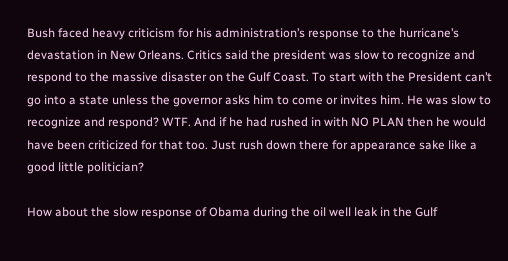Bush faced heavy criticism for his administration’s response to the hurricane’s devastation in New Orleans. Critics said the president was slow to recognize and respond to the massive disaster on the Gulf Coast. To start with the President can’t go into a state unless the governor asks him to come or invites him. He was slow to recognize and respond? WTF. And if he had rushed in with NO PLAN then he would have been criticized for that too. Just rush down there for appearance sake like a good little politician?

How about the slow response of Obama during the oil well leak in the Gulf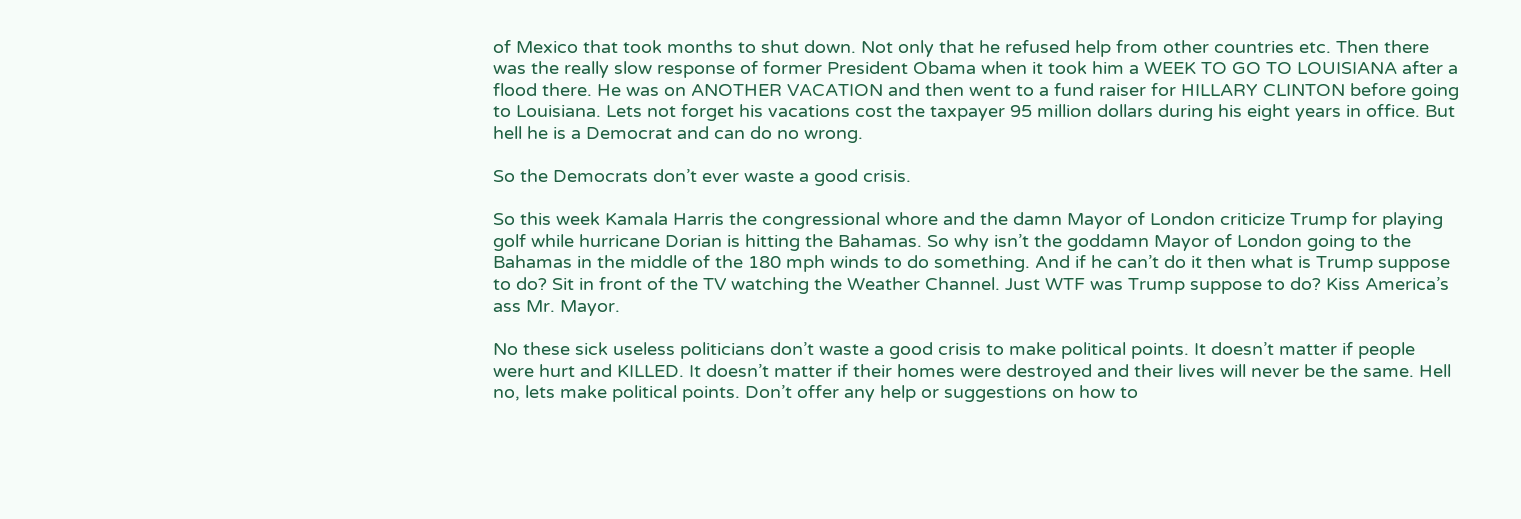of Mexico that took months to shut down. Not only that he refused help from other countries etc. Then there was the really slow response of former President Obama when it took him a WEEK TO GO TO LOUISIANA after a flood there. He was on ANOTHER VACATION and then went to a fund raiser for HILLARY CLINTON before going to Louisiana. Lets not forget his vacations cost the taxpayer 95 million dollars during his eight years in office. But hell he is a Democrat and can do no wrong.

So the Democrats don’t ever waste a good crisis.

So this week Kamala Harris the congressional whore and the damn Mayor of London criticize Trump for playing golf while hurricane Dorian is hitting the Bahamas. So why isn’t the goddamn Mayor of London going to the Bahamas in the middle of the 180 mph winds to do something. And if he can’t do it then what is Trump suppose to do? Sit in front of the TV watching the Weather Channel. Just WTF was Trump suppose to do? Kiss America’s ass Mr. Mayor.

No these sick useless politicians don’t waste a good crisis to make political points. It doesn’t matter if people were hurt and KILLED. It doesn’t matter if their homes were destroyed and their lives will never be the same. Hell no, lets make political points. Don’t offer any help or suggestions on how to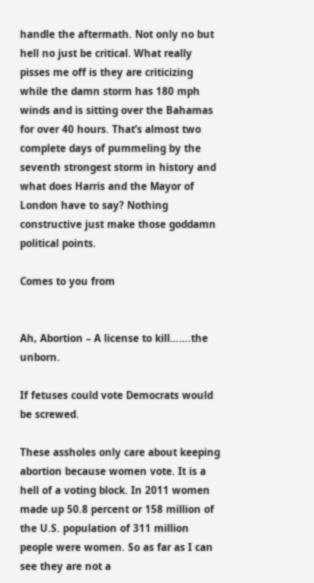handle the aftermath. Not only no but hell no just be critical. What really pisses me off is they are criticizing while the damn storm has 180 mph winds and is sitting over the Bahamas for over 40 hours. That’s almost two complete days of pummeling by the seventh strongest storm in history and what does Harris and the Mayor of London have to say? Nothing constructive just make those goddamn political points.

Comes to you from


Ah, Abortion – A license to kill…….the unborn.

If fetuses could vote Democrats would be screwed.

These assholes only care about keeping abortion because women vote. It is a hell of a voting block. In 2011 women made up 50.8 percent or 158 million of the U.S. population of 311 million people were women. So as far as I can see they are not a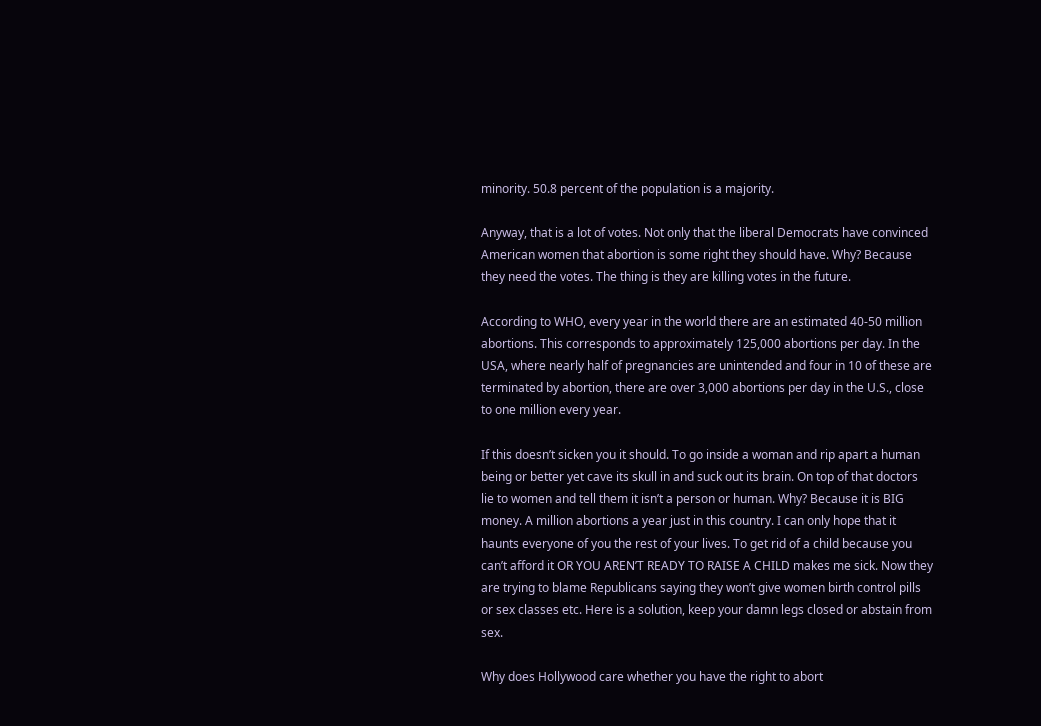minority. 50.8 percent of the population is a majority.

Anyway, that is a lot of votes. Not only that the liberal Democrats have convinced American women that abortion is some right they should have. Why? Because they need the votes. The thing is they are killing votes in the future.

According to WHO, every year in the world there are an estimated 40-50 million abortions. This corresponds to approximately 125,000 abortions per day. In the USA, where nearly half of pregnancies are unintended and four in 10 of these are terminated by abortion, there are over 3,000 abortions per day in the U.S., close to one million every year.

If this doesn’t sicken you it should. To go inside a woman and rip apart a human being or better yet cave its skull in and suck out its brain. On top of that doctors lie to women and tell them it isn’t a person or human. Why? Because it is BIG money. A million abortions a year just in this country. I can only hope that it haunts everyone of you the rest of your lives. To get rid of a child because you can’t afford it OR YOU AREN’T READY TO RAISE A CHILD makes me sick. Now they are trying to blame Republicans saying they won’t give women birth control pills or sex classes etc. Here is a solution, keep your damn legs closed or abstain from sex.

Why does Hollywood care whether you have the right to abort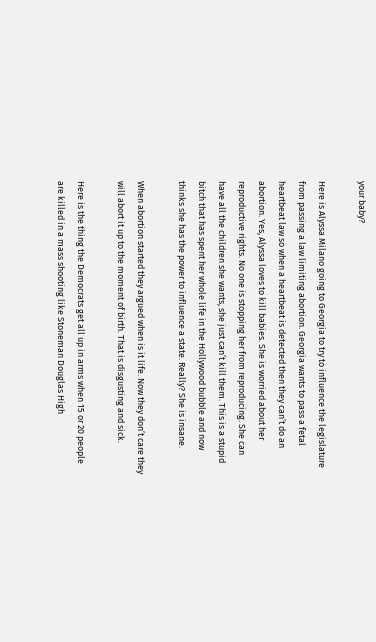your baby?

Here is Alyssa Milano going to Georgia to try to influence the legislature from passing a law limiting abortion. Georgia wants to pass a fetal heartbeat law so when a heartbeat is detected then they can’t do an abortion. Yes, Alyssa loves to kill babies. She is worried about her reproductive rights. No one is stopping her from reproducing. She can have all the children she wants, she just can’t kill them. This is a stupid bitch that has spent her whole life in the Hollywood bubble and now thinks she has the power to influence a state. Really? She is insane.

When abortion started they argued when is it life. Now they don’t care they will abort it up to the moment of birth. That is disgusting and sick.

Here is the thing the Democrats get all up in arms when 15 or 20 people are killed in a mass shooting like Stoneman Douglas High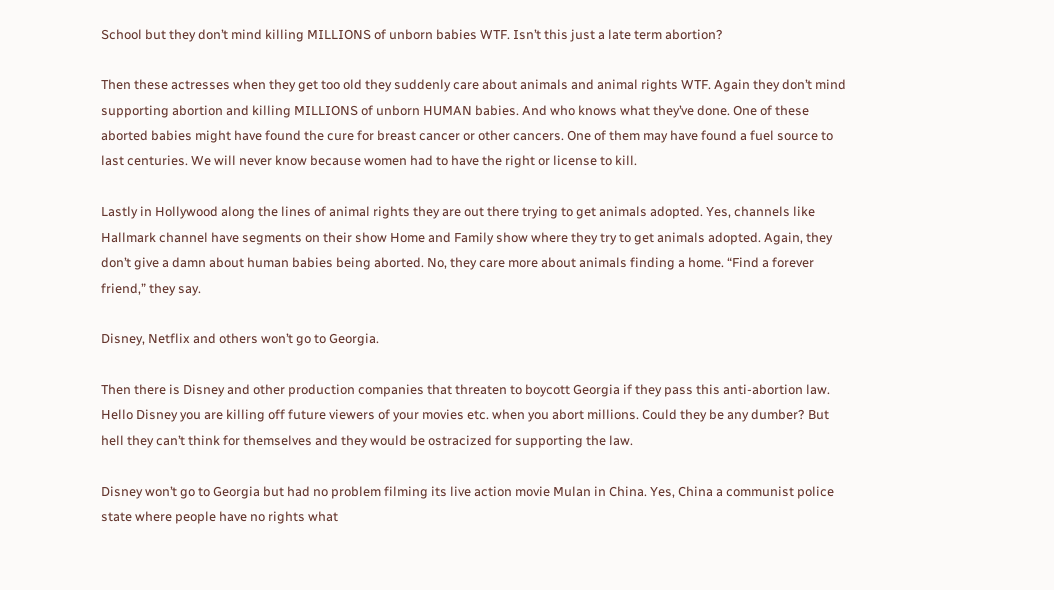School but they don’t mind killing MILLIONS of unborn babies WTF. Isn’t this just a late term abortion?

Then these actresses when they get too old they suddenly care about animals and animal rights WTF. Again they don’t mind supporting abortion and killing MILLIONS of unborn HUMAN babies. And who knows what they’ve done. One of these aborted babies might have found the cure for breast cancer or other cancers. One of them may have found a fuel source to last centuries. We will never know because women had to have the right or license to kill.

Lastly in Hollywood along the lines of animal rights they are out there trying to get animals adopted. Yes, channels like Hallmark channel have segments on their show Home and Family show where they try to get animals adopted. Again, they don’t give a damn about human babies being aborted. No, they care more about animals finding a home. “Find a forever friend,” they say.

Disney, Netflix and others won’t go to Georgia.

Then there is Disney and other production companies that threaten to boycott Georgia if they pass this anti-abortion law. Hello Disney you are killing off future viewers of your movies etc. when you abort millions. Could they be any dumber? But hell they can’t think for themselves and they would be ostracized for supporting the law.

Disney won’t go to Georgia but had no problem filming its live action movie Mulan in China. Yes, China a communist police state where people have no rights what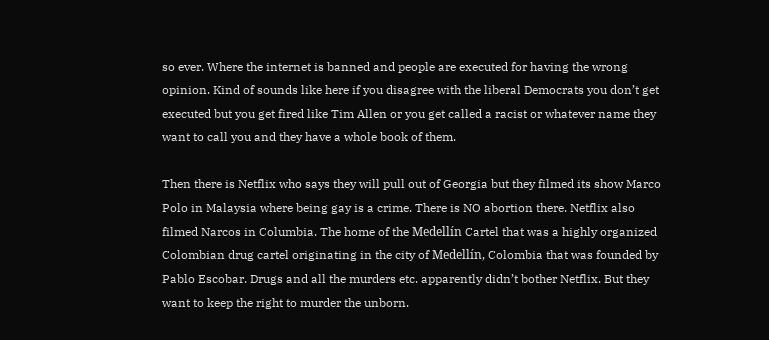so ever. Where the internet is banned and people are executed for having the wrong opinion. Kind of sounds like here if you disagree with the liberal Democrats you don’t get executed but you get fired like Tim Allen or you get called a racist or whatever name they want to call you and they have a whole book of them.

Then there is Netflix who says they will pull out of Georgia but they filmed its show Marco Polo in Malaysia where being gay is a crime. There is NO abortion there. Netflix also filmed Narcos in Columbia. The home of the Medellín Cartel that was a highly organized Colombian drug cartel originating in the city of Medellín, Colombia that was founded by Pablo Escobar. Drugs and all the murders etc. apparently didn’t bother Netflix. But they want to keep the right to murder the unborn.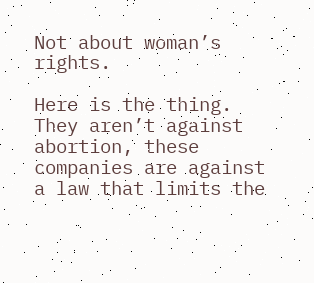Not about woman’s rights.

Here is the thing. They aren’t against abortion, these companies are against a law that limits the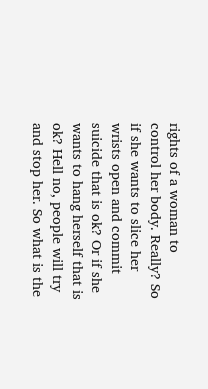rights of a woman to control her body. Really? So if she wants to slice her wrists open and commit suicide that is ok? Or if she wants to hang herself that is ok? Hell no, people will try and stop her. So what is the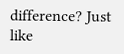difference? Just like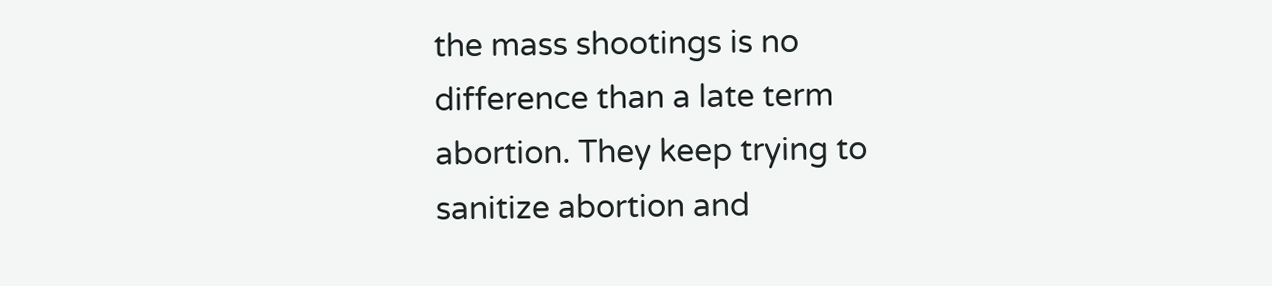the mass shootings is no difference than a late term abortion. They keep trying to sanitize abortion and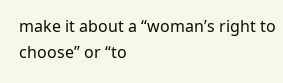make it about a “woman’s right to choose” or “to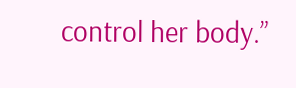control her body.”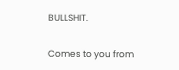BULLSHIT.

Comes to you from